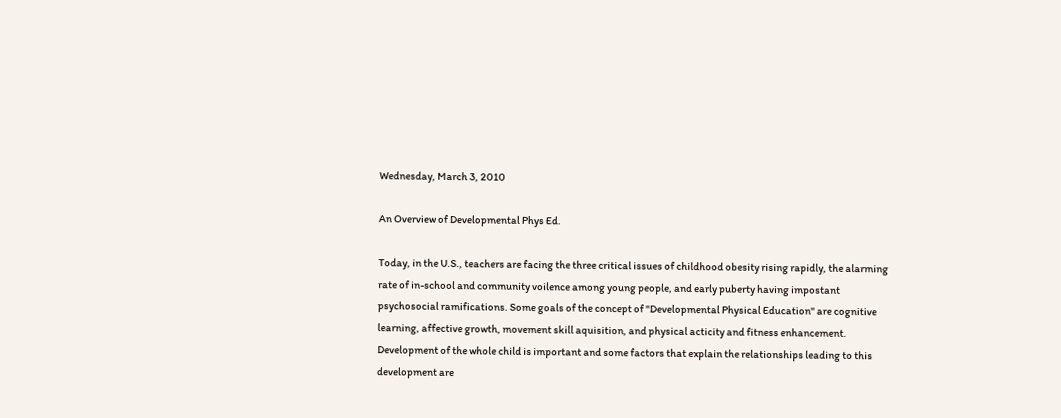Wednesday, March 3, 2010

An Overview of Developmental Phys Ed.

Today, in the U.S., teachers are facing the three critical issues of childhood obesity rising rapidly, the alarming rate of in-school and community voilence among young people, and early puberty having impostant psychosocial ramifications. Some goals of the concept of "Developmental Physical Education" are cognitive learning, affective growth, movement skill aquisition, and physical acticity and fitness enhancement.
Development of the whole child is important and some factors that explain the relationships leading to this development are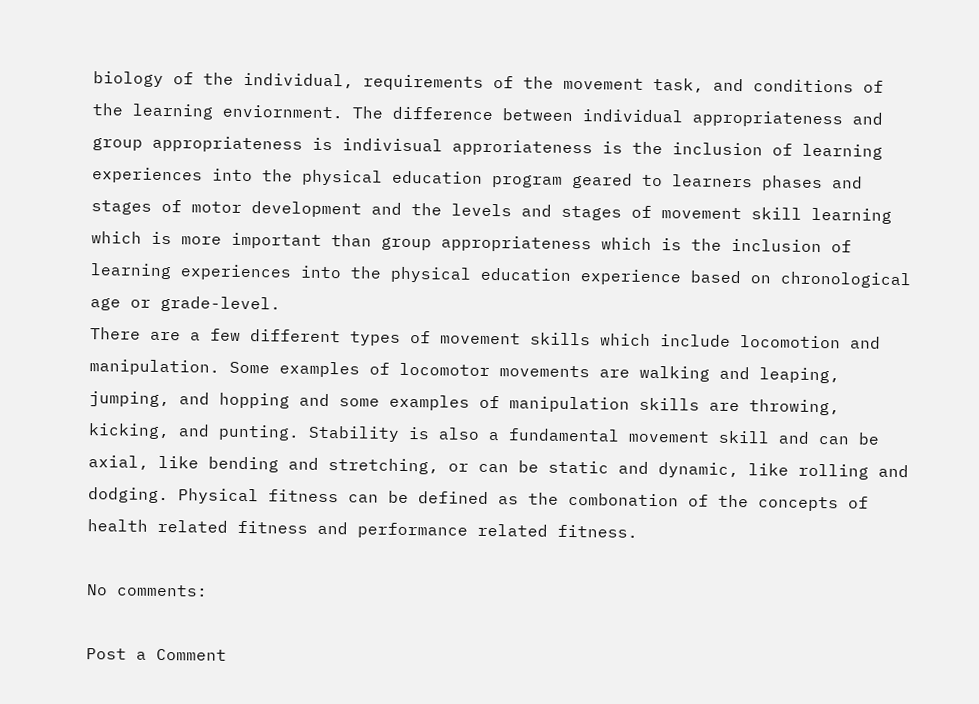biology of the individual, requirements of the movement task, and conditions of the learning enviornment. The difference between individual appropriateness and group appropriateness is indivisual approriateness is the inclusion of learning experiences into the physical education program geared to learners phases and stages of motor development and the levels and stages of movement skill learning which is more important than group appropriateness which is the inclusion of learning experiences into the physical education experience based on chronological age or grade-level.
There are a few different types of movement skills which include locomotion and manipulation. Some examples of locomotor movements are walking and leaping, jumping, and hopping and some examples of manipulation skills are throwing, kicking, and punting. Stability is also a fundamental movement skill and can be axial, like bending and stretching, or can be static and dynamic, like rolling and dodging. Physical fitness can be defined as the combonation of the concepts of health related fitness and performance related fitness.

No comments:

Post a Comment